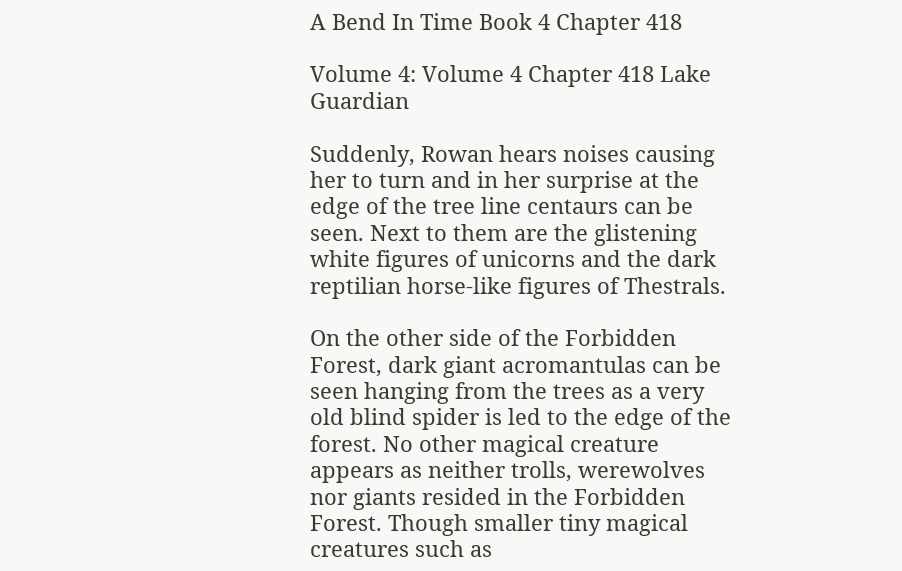A Bend In Time Book 4 Chapter 418

Volume 4: Volume 4 Chapter 418 Lake Guardian

Suddenly, Rowan hears noises causing her to turn and in her surprise at the edge of the tree line centaurs can be seen. Next to them are the glistening white figures of unicorns and the dark reptilian horse-like figures of Thestrals.

On the other side of the Forbidden Forest, dark giant acromantulas can be seen hanging from the trees as a very old blind spider is led to the edge of the forest. No other magical creature appears as neither trolls, werewolves nor giants resided in the Forbidden Forest. Though smaller tiny magical creatures such as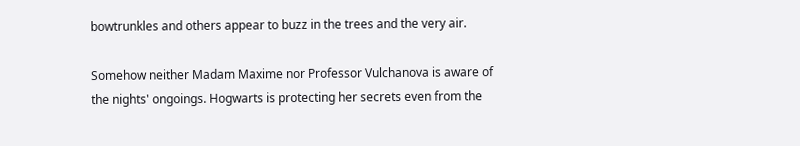bowtrunkles and others appear to buzz in the trees and the very air.

Somehow neither Madam Maxime nor Professor Vulchanova is aware of the nights' ongoings. Hogwarts is protecting her secrets even from the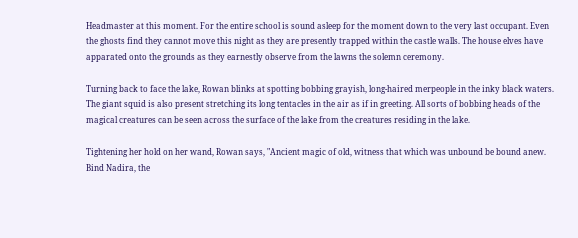Headmaster at this moment. For the entire school is sound asleep for the moment down to the very last occupant. Even the ghosts find they cannot move this night as they are presently trapped within the castle walls. The house elves have apparated onto the grounds as they earnestly observe from the lawns the solemn ceremony.

Turning back to face the lake, Rowan blinks at spotting bobbing grayish, long-haired merpeople in the inky black waters. The giant squid is also present stretching its long tentacles in the air as if in greeting. All sorts of bobbing heads of the magical creatures can be seen across the surface of the lake from the creatures residing in the lake.

Tightening her hold on her wand, Rowan says, "Ancient magic of old, witness that which was unbound be bound anew. Bind Nadira, the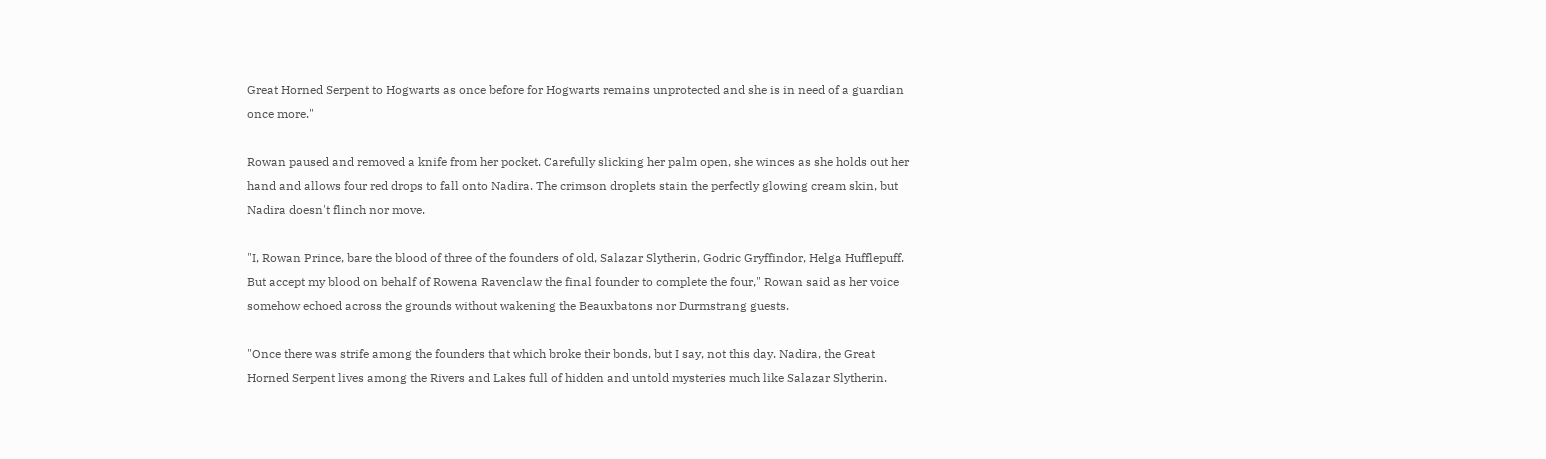Great Horned Serpent to Hogwarts as once before for Hogwarts remains unprotected and she is in need of a guardian once more."

Rowan paused and removed a knife from her pocket. Carefully slicking her palm open, she winces as she holds out her hand and allows four red drops to fall onto Nadira. The crimson droplets stain the perfectly glowing cream skin, but Nadira doesn't flinch nor move.

"I, Rowan Prince, bare the blood of three of the founders of old, Salazar Slytherin, Godric Gryffindor, Helga Hufflepuff. But accept my blood on behalf of Rowena Ravenclaw the final founder to complete the four," Rowan said as her voice somehow echoed across the grounds without wakening the Beauxbatons nor Durmstrang guests.

"Once there was strife among the founders that which broke their bonds, but I say, not this day. Nadira, the Great Horned Serpent lives among the Rivers and Lakes full of hidden and untold mysteries much like Salazar Slytherin.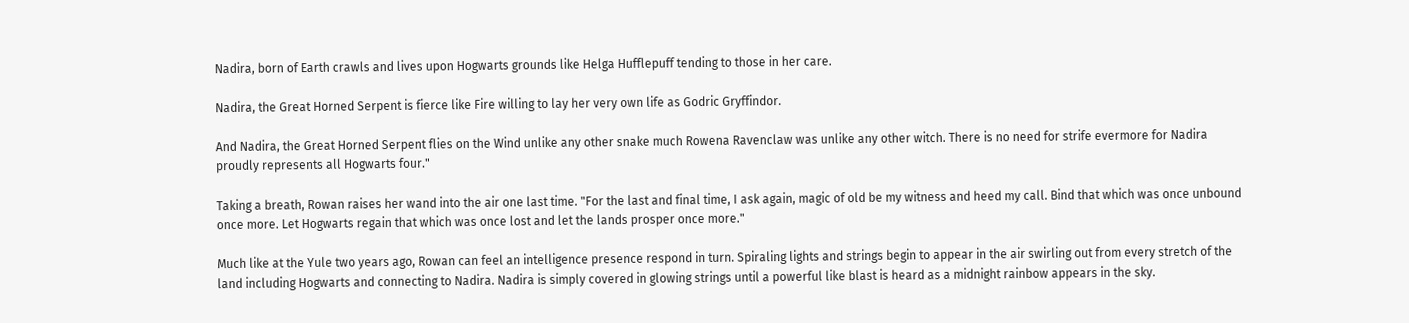Nadira, born of Earth crawls and lives upon Hogwarts grounds like Helga Hufflepuff tending to those in her care.

Nadira, the Great Horned Serpent is fierce like Fire willing to lay her very own life as Godric Gryffindor.

And Nadira, the Great Horned Serpent flies on the Wind unlike any other snake much Rowena Ravenclaw was unlike any other witch. There is no need for strife evermore for Nadira proudly represents all Hogwarts four."

Taking a breath, Rowan raises her wand into the air one last time. "For the last and final time, I ask again, magic of old be my witness and heed my call. Bind that which was once unbound once more. Let Hogwarts regain that which was once lost and let the lands prosper once more."

Much like at the Yule two years ago, Rowan can feel an intelligence presence respond in turn. Spiraling lights and strings begin to appear in the air swirling out from every stretch of the land including Hogwarts and connecting to Nadira. Nadira is simply covered in glowing strings until a powerful like blast is heard as a midnight rainbow appears in the sky.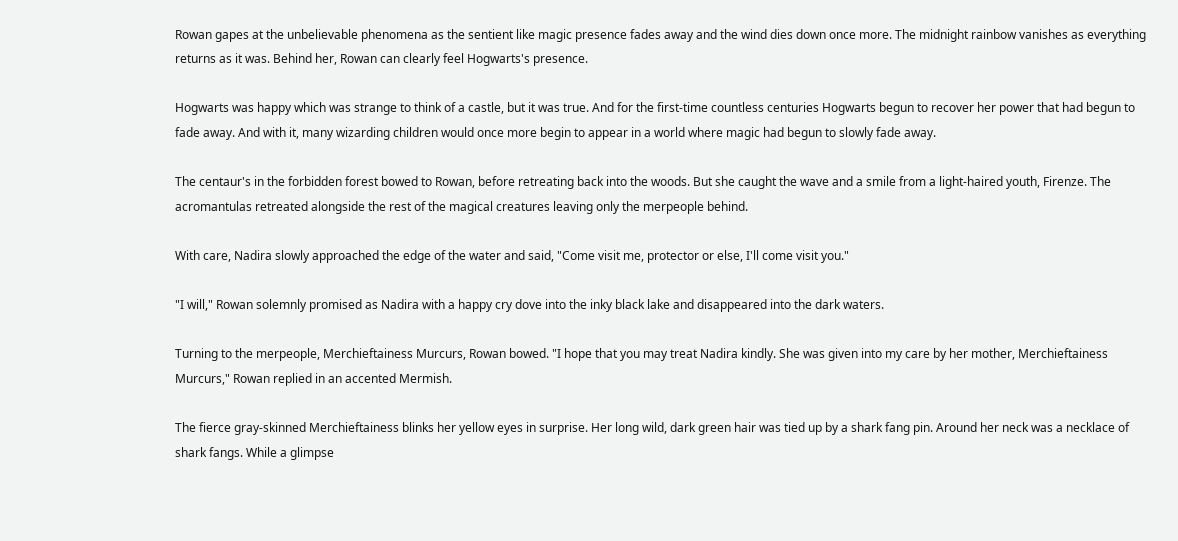Rowan gapes at the unbelievable phenomena as the sentient like magic presence fades away and the wind dies down once more. The midnight rainbow vanishes as everything returns as it was. Behind her, Rowan can clearly feel Hogwarts's presence.

Hogwarts was happy which was strange to think of a castle, but it was true. And for the first-time countless centuries Hogwarts begun to recover her power that had begun to fade away. And with it, many wizarding children would once more begin to appear in a world where magic had begun to slowly fade away.

The centaur's in the forbidden forest bowed to Rowan, before retreating back into the woods. But she caught the wave and a smile from a light-haired youth, Firenze. The acromantulas retreated alongside the rest of the magical creatures leaving only the merpeople behind.

With care, Nadira slowly approached the edge of the water and said, "Come visit me, protector or else, I'll come visit you."

"I will," Rowan solemnly promised as Nadira with a happy cry dove into the inky black lake and disappeared into the dark waters.

Turning to the merpeople, Merchieftainess Murcurs, Rowan bowed. "I hope that you may treat Nadira kindly. She was given into my care by her mother, Merchieftainess Murcurs," Rowan replied in an accented Mermish.

The fierce gray-skinned Merchieftainess blinks her yellow eyes in surprise. Her long wild, dark green hair was tied up by a shark fang pin. Around her neck was a necklace of shark fangs. While a glimpse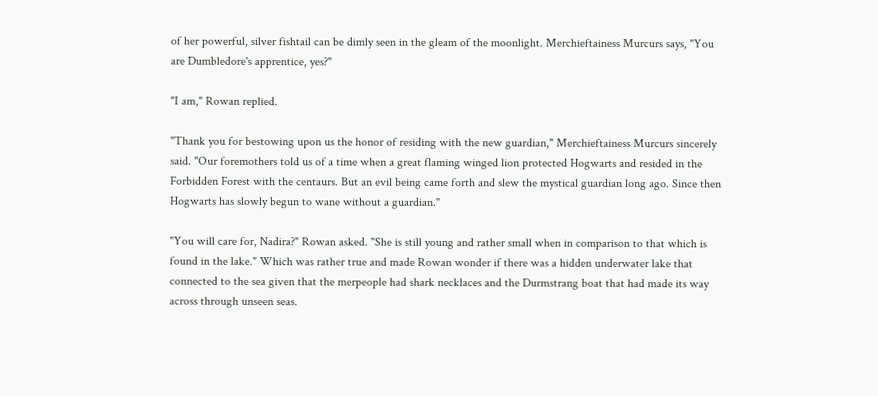of her powerful, silver fishtail can be dimly seen in the gleam of the moonlight. Merchieftainess Murcurs says, "You are Dumbledore's apprentice, yes?"

"I am," Rowan replied.

"Thank you for bestowing upon us the honor of residing with the new guardian," Merchieftainess Murcurs sincerely said. "Our foremothers told us of a time when a great flaming winged lion protected Hogwarts and resided in the Forbidden Forest with the centaurs. But an evil being came forth and slew the mystical guardian long ago. Since then Hogwarts has slowly begun to wane without a guardian."

"You will care for, Nadira?" Rowan asked. "She is still young and rather small when in comparison to that which is found in the lake." Which was rather true and made Rowan wonder if there was a hidden underwater lake that connected to the sea given that the merpeople had shark necklaces and the Durmstrang boat that had made its way across through unseen seas.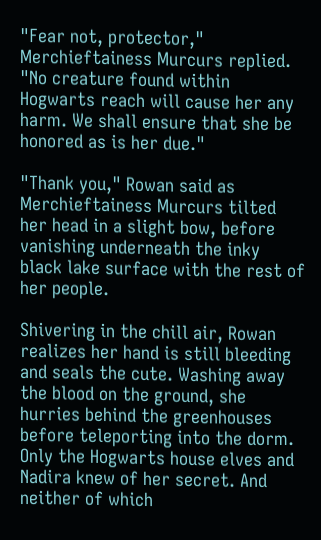"Fear not, protector," Merchieftainess Murcurs replied. "No creature found within Hogwarts reach will cause her any harm. We shall ensure that she be honored as is her due."

"Thank you," Rowan said as Merchieftainess Murcurs tilted her head in a slight bow, before vanishing underneath the inky black lake surface with the rest of her people.

Shivering in the chill air, Rowan realizes her hand is still bleeding and seals the cute. Washing away the blood on the ground, she hurries behind the greenhouses before teleporting into the dorm. Only the Hogwarts house elves and Nadira knew of her secret. And neither of which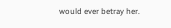would ever betray her.